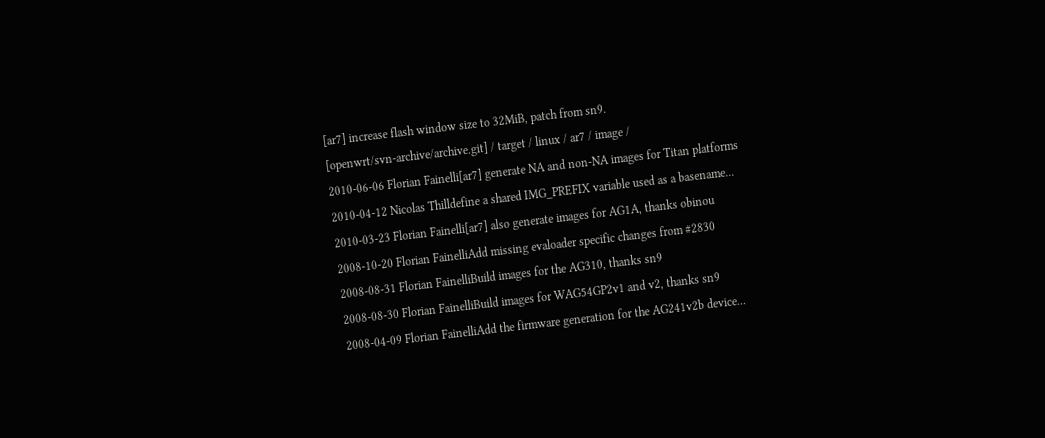[ar7] increase flash window size to 32MiB, patch from sn9.
[openwrt/svn-archive/archive.git] / target / linux / ar7 / image /
2010-06-06 Florian Fainelli[ar7] generate NA and non-NA images for Titan platforms
2010-04-12 Nicolas Thilldefine a shared IMG_PREFIX variable used as a basename...
2010-03-23 Florian Fainelli[ar7] also generate images for AG1A, thanks obinou
2008-10-20 Florian FainelliAdd missing evaloader specific changes from #2830
2008-08-31 Florian FainelliBuild images for the AG310, thanks sn9
2008-08-30 Florian FainelliBuild images for WAG54GP2v1 and v2, thanks sn9
2008-04-09 Florian FainelliAdd the firmware generation for the AG241v2b device...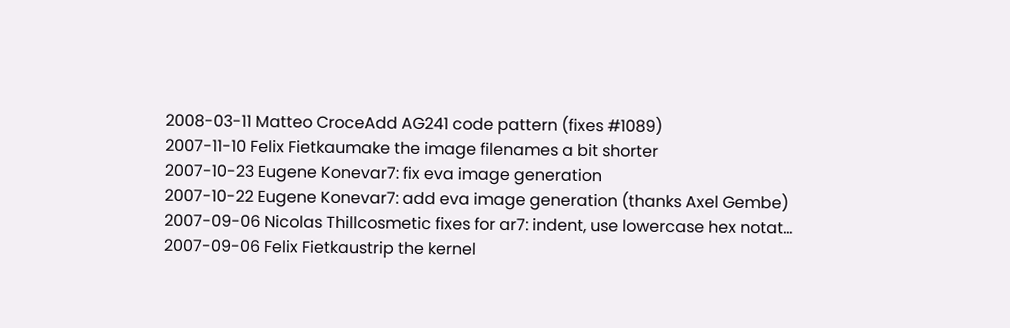2008-03-11 Matteo CroceAdd AG241 code pattern (fixes #1089)
2007-11-10 Felix Fietkaumake the image filenames a bit shorter
2007-10-23 Eugene Konevar7: fix eva image generation
2007-10-22 Eugene Konevar7: add eva image generation (thanks Axel Gembe)
2007-09-06 Nicolas Thillcosmetic fixes for ar7: indent, use lowercase hex notat...
2007-09-06 Felix Fietkaustrip the kernel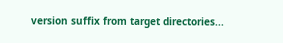version suffix from target directories...